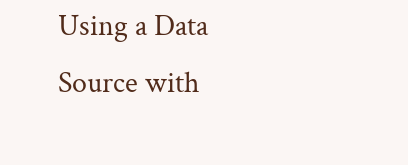Using a Data Source with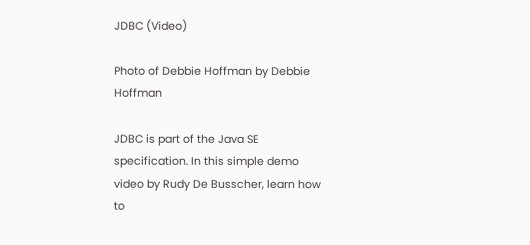JDBC (Video)

Photo of Debbie Hoffman by Debbie Hoffman

JDBC is part of the Java SE specification. In this simple demo video by Rudy De Busscher, learn how to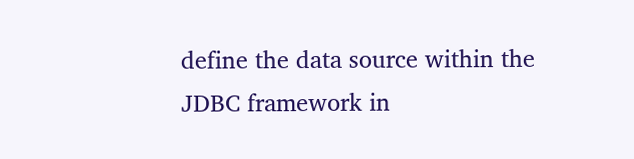define the data source within the JDBC framework in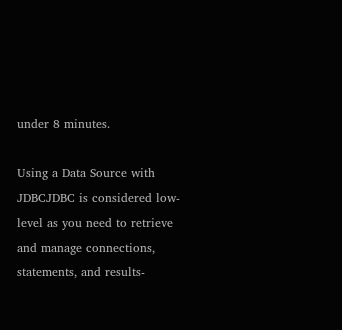under 8 minutes.

Using a Data Source with JDBCJDBC is considered low-level as you need to retrieve and manage connections, statements, and results-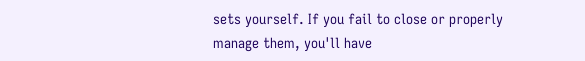sets yourself. If you fail to close or properly manage them, you'll have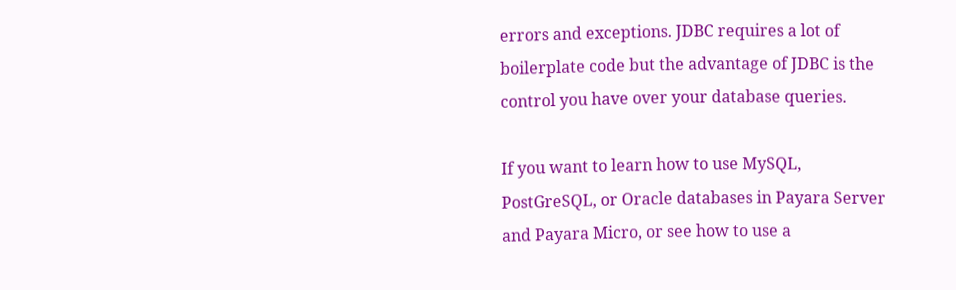errors and exceptions. JDBC requires a lot of boilerplate code but the advantage of JDBC is the control you have over your database queries.

If you want to learn how to use MySQL, PostGreSQL, or Oracle databases in Payara Server and Payara Micro, or see how to use a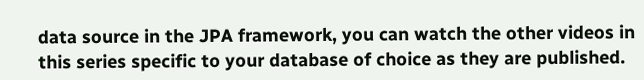data source in the JPA framework, you can watch the other videos in this series specific to your database of choice as they are published.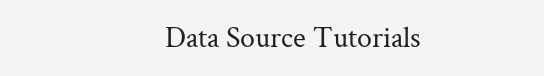Data Source Tutorials